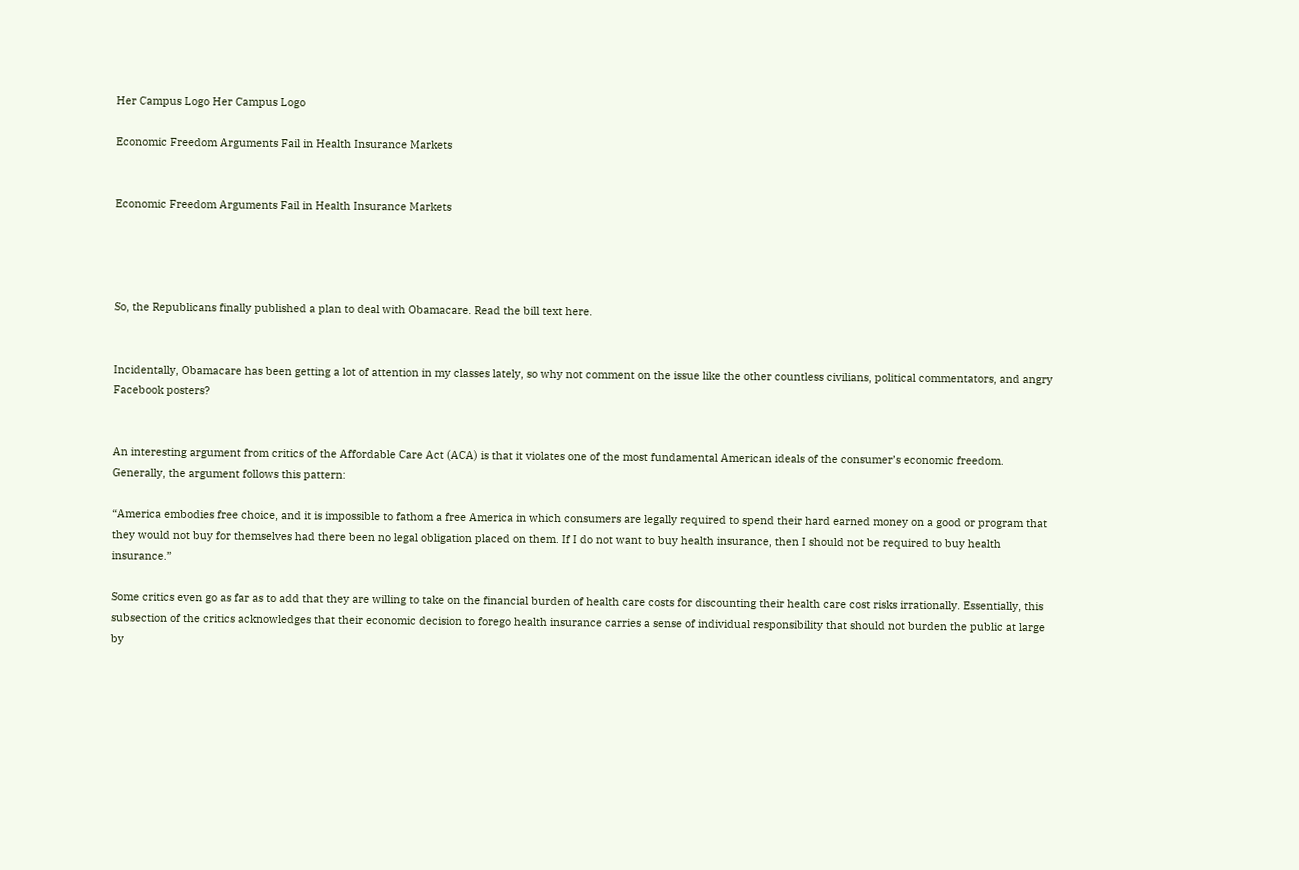Her Campus Logo Her Campus Logo

Economic Freedom Arguments Fail in Health Insurance Markets


Economic Freedom Arguments Fail in Health Insurance Markets




So, the Republicans finally published a plan to deal with Obamacare. Read the bill text here.


Incidentally, Obamacare has been getting a lot of attention in my classes lately, so why not comment on the issue like the other countless civilians, political commentators, and angry Facebook posters?


An interesting argument from critics of the Affordable Care Act (ACA) is that it violates one of the most fundamental American ideals of the consumer’s economic freedom. Generally, the argument follows this pattern:

“America embodies free choice, and it is impossible to fathom a free America in which consumers are legally required to spend their hard earned money on a good or program that they would not buy for themselves had there been no legal obligation placed on them. If I do not want to buy health insurance, then I should not be required to buy health insurance.”

Some critics even go as far as to add that they are willing to take on the financial burden of health care costs for discounting their health care cost risks irrationally. Essentially, this subsection of the critics acknowledges that their economic decision to forego health insurance carries a sense of individual responsibility that should not burden the public at large by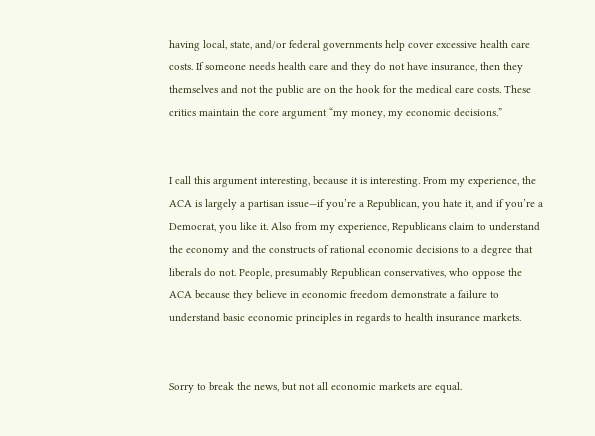having local, state, and/or federal governments help cover excessive health care costs. If someone needs health care and they do not have insurance, then they themselves and not the public are on the hook for the medical care costs. These critics maintain the core argument “my money, my economic decisions.”


I call this argument interesting, because it is interesting. From my experience, the ACA is largely a partisan issue—if you’re a Republican, you hate it, and if you’re a Democrat, you like it. Also from my experience, Republicans claim to understand the economy and the constructs of rational economic decisions to a degree that liberals do not. People, presumably Republican conservatives, who oppose the ACA because they believe in economic freedom demonstrate a failure to understand basic economic principles in regards to health insurance markets.


Sorry to break the news, but not all economic markets are equal.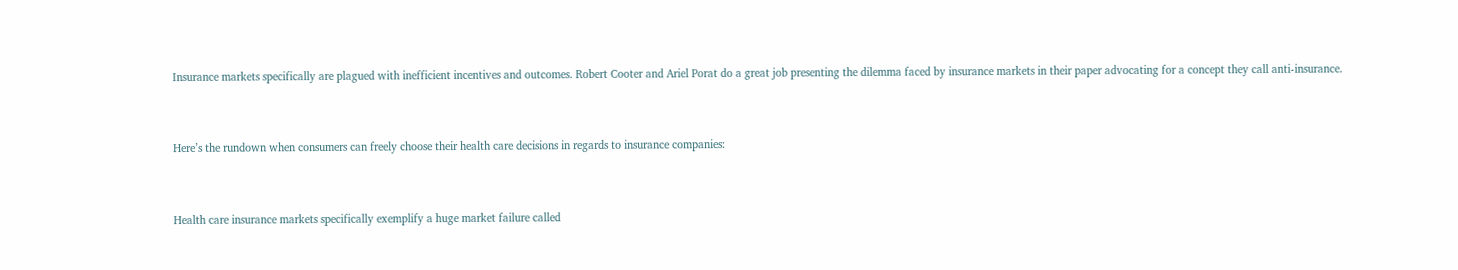Insurance markets specifically are plagued with inefficient incentives and outcomes. Robert Cooter and Ariel Porat do a great job presenting the dilemma faced by insurance markets in their paper advocating for a concept they call anti-insurance.


Here’s the rundown when consumers can freely choose their health care decisions in regards to insurance companies:


Health care insurance markets specifically exemplify a huge market failure called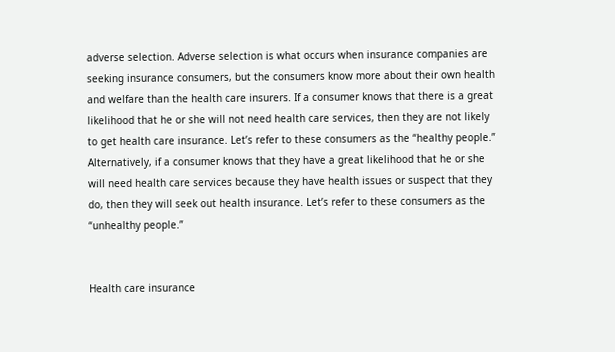adverse selection. Adverse selection is what occurs when insurance companies are seeking insurance consumers, but the consumers know more about their own health and welfare than the health care insurers. If a consumer knows that there is a great likelihood that he or she will not need health care services, then they are not likely to get health care insurance. Let’s refer to these consumers as the “healthy people.” Alternatively, if a consumer knows that they have a great likelihood that he or she will need health care services because they have health issues or suspect that they do, then they will seek out health insurance. Let’s refer to these consumers as the “unhealthy people.”


Health care insurance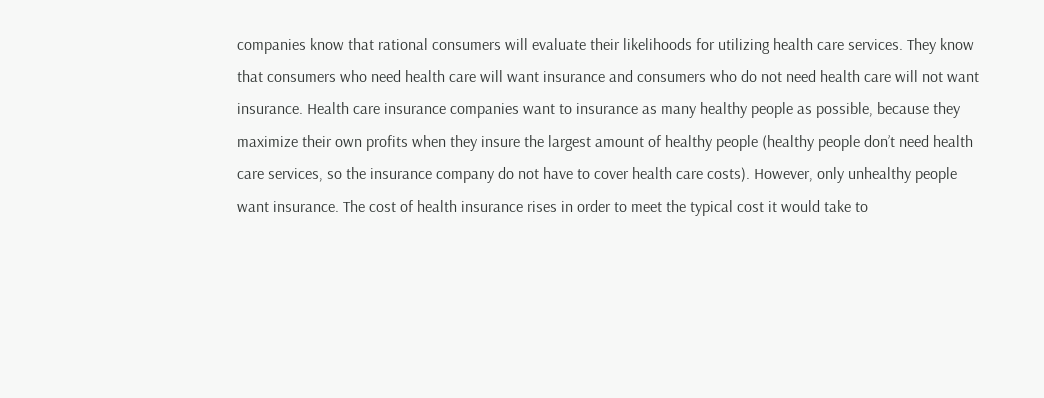companies know that rational consumers will evaluate their likelihoods for utilizing health care services. They know that consumers who need health care will want insurance and consumers who do not need health care will not want insurance. Health care insurance companies want to insurance as many healthy people as possible, because they maximize their own profits when they insure the largest amount of healthy people (healthy people don’t need health care services, so the insurance company do not have to cover health care costs). However, only unhealthy people want insurance. The cost of health insurance rises in order to meet the typical cost it would take to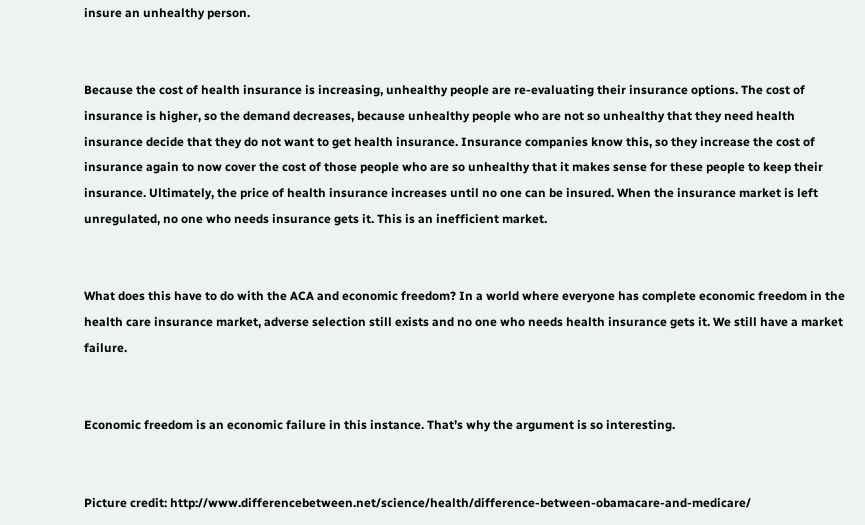insure an unhealthy person.


Because the cost of health insurance is increasing, unhealthy people are re-evaluating their insurance options. The cost of insurance is higher, so the demand decreases, because unhealthy people who are not so unhealthy that they need health insurance decide that they do not want to get health insurance. Insurance companies know this, so they increase the cost of insurance again to now cover the cost of those people who are so unhealthy that it makes sense for these people to keep their insurance. Ultimately, the price of health insurance increases until no one can be insured. When the insurance market is left unregulated, no one who needs insurance gets it. This is an inefficient market.


What does this have to do with the ACA and economic freedom? In a world where everyone has complete economic freedom in the health care insurance market, adverse selection still exists and no one who needs health insurance gets it. We still have a market failure.


Economic freedom is an economic failure in this instance. That’s why the argument is so interesting.


Picture credit: http://www.differencebetween.net/science/health/difference-between-obamacare-and-medicare/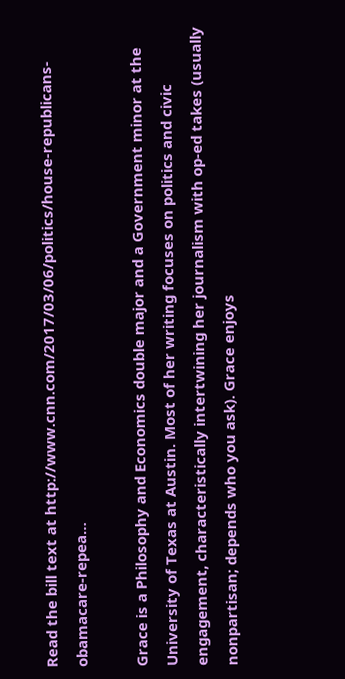Read the bill text at http://www.cnn.com/2017/03/06/politics/house-republicans-obamacare-repea…

Grace is a Philosophy and Economics double major and a Government minor at the University of Texas at Austin. Most of her writing focuses on politics and civic engagement, characteristically intertwining her journalism with op-ed takes (usually nonpartisan; depends who you ask). Grace enjoys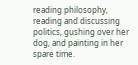reading philosophy, reading and discussing politics, gushing over her dog, and painting in her spare time.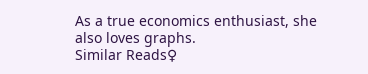As a true economics enthusiast, she also loves graphs.
Similar Reads♀